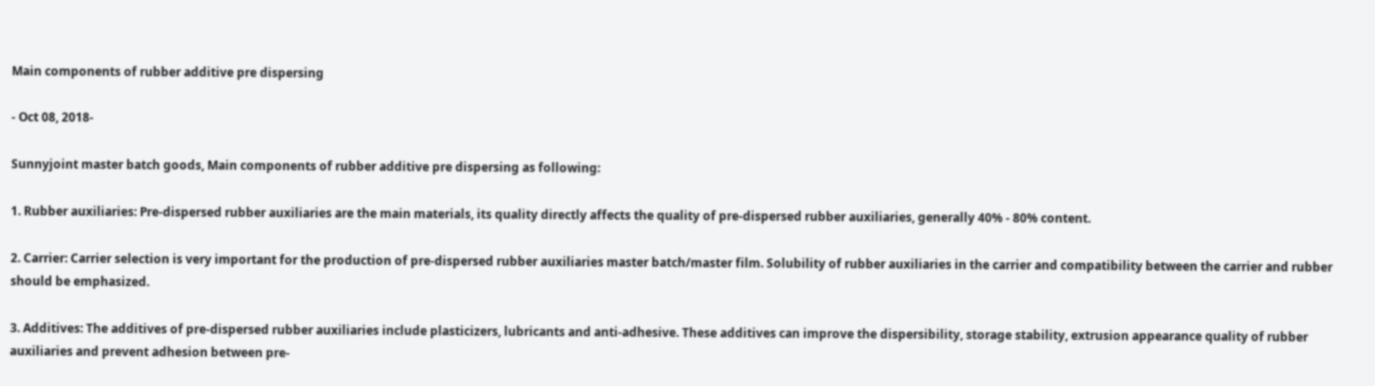Main components of rubber additive pre dispersing

- Oct 08, 2018-

Sunnyjoint master batch goods, Main components of rubber additive pre dispersing as following:

1. Rubber auxiliaries: Pre-dispersed rubber auxiliaries are the main materials, its quality directly affects the quality of pre-dispersed rubber auxiliaries, generally 40% - 80% content.

2. Carrier: Carrier selection is very important for the production of pre-dispersed rubber auxiliaries master batch/master film. Solubility of rubber auxiliaries in the carrier and compatibility between the carrier and rubber should be emphasized.

3. Additives: The additives of pre-dispersed rubber auxiliaries include plasticizers, lubricants and anti-adhesive. These additives can improve the dispersibility, storage stability, extrusion appearance quality of rubber auxiliaries and prevent adhesion between pre-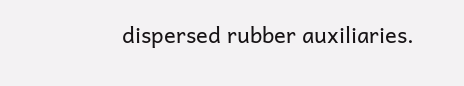dispersed rubber auxiliaries.